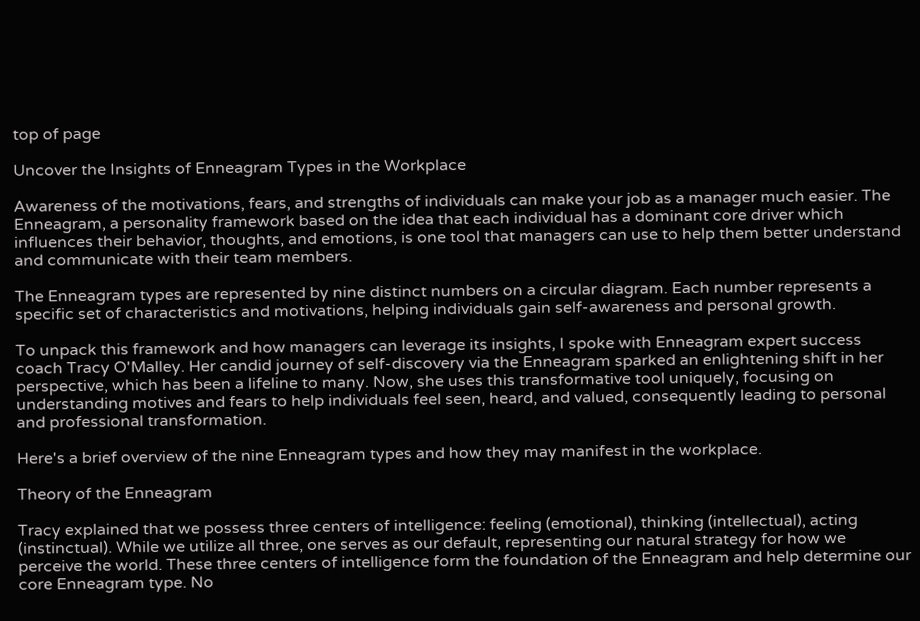top of page

Uncover the Insights of Enneagram Types in the Workplace

Awareness of the motivations, fears, and strengths of individuals can make your job as a manager much easier. The Enneagram, a personality framework based on the idea that each individual has a dominant core driver which influences their behavior, thoughts, and emotions, is one tool that managers can use to help them better understand and communicate with their team members.

The Enneagram types are represented by nine distinct numbers on a circular diagram. Each number represents a specific set of characteristics and motivations, helping individuals gain self-awareness and personal growth.

To unpack this framework and how managers can leverage its insights, I spoke with Enneagram expert success coach Tracy O'Malley. Her candid journey of self-discovery via the Enneagram sparked an enlightening shift in her perspective, which has been a lifeline to many. Now, she uses this transformative tool uniquely, focusing on understanding motives and fears to help individuals feel seen, heard, and valued, consequently leading to personal and professional transformation.

Here's a brief overview of the nine Enneagram types and how they may manifest in the workplace.

Theory of the Enneagram

Tracy explained that we possess three centers of intelligence: feeling (emotional), thinking (intellectual), acting (instinctual). While we utilize all three, one serves as our default, representing our natural strategy for how we perceive the world. These three centers of intelligence form the foundation of the Enneagram and help determine our core Enneagram type. No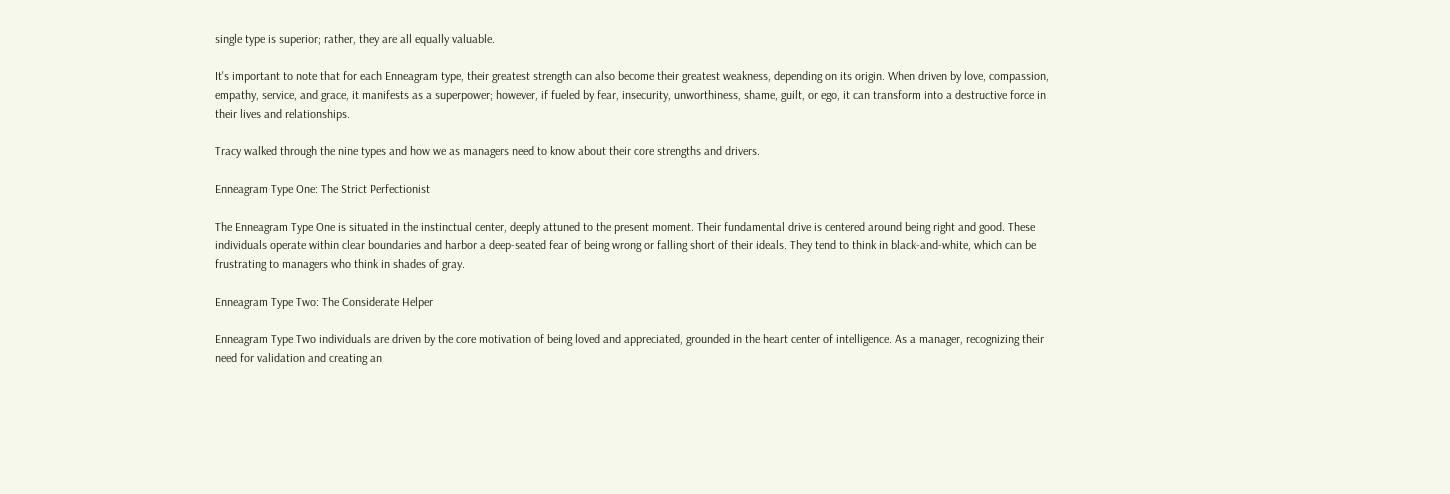single type is superior; rather, they are all equally valuable.

It's important to note that for each Enneagram type, their greatest strength can also become their greatest weakness, depending on its origin. When driven by love, compassion, empathy, service, and grace, it manifests as a superpower; however, if fueled by fear, insecurity, unworthiness, shame, guilt, or ego, it can transform into a destructive force in their lives and relationships.

Tracy walked through the nine types and how we as managers need to know about their core strengths and drivers.

Enneagram Type One: The Strict Perfectionist

The Enneagram Type One is situated in the instinctual center, deeply attuned to the present moment. Their fundamental drive is centered around being right and good. These individuals operate within clear boundaries and harbor a deep-seated fear of being wrong or falling short of their ideals. They tend to think in black-and-white, which can be frustrating to managers who think in shades of gray.

Enneagram Type Two: The Considerate Helper

Enneagram Type Two individuals are driven by the core motivation of being loved and appreciated, grounded in the heart center of intelligence. As a manager, recognizing their need for validation and creating an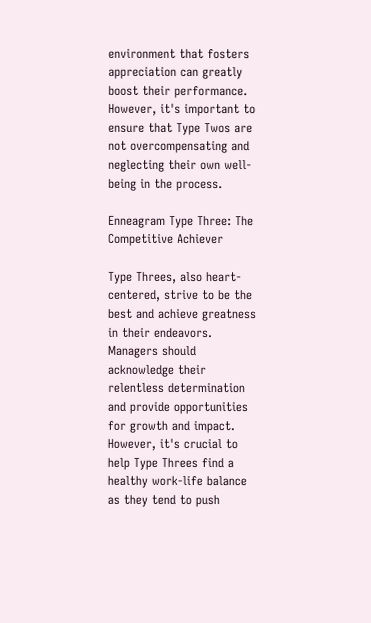environment that fosters appreciation can greatly boost their performance. However, it's important to ensure that Type Twos are not overcompensating and neglecting their own well-being in the process.

Enneagram Type Three: The Competitive Achiever

Type Threes, also heart-centered, strive to be the best and achieve greatness in their endeavors. Managers should acknowledge their relentless determination and provide opportunities for growth and impact. However, it's crucial to help Type Threes find a healthy work-life balance as they tend to push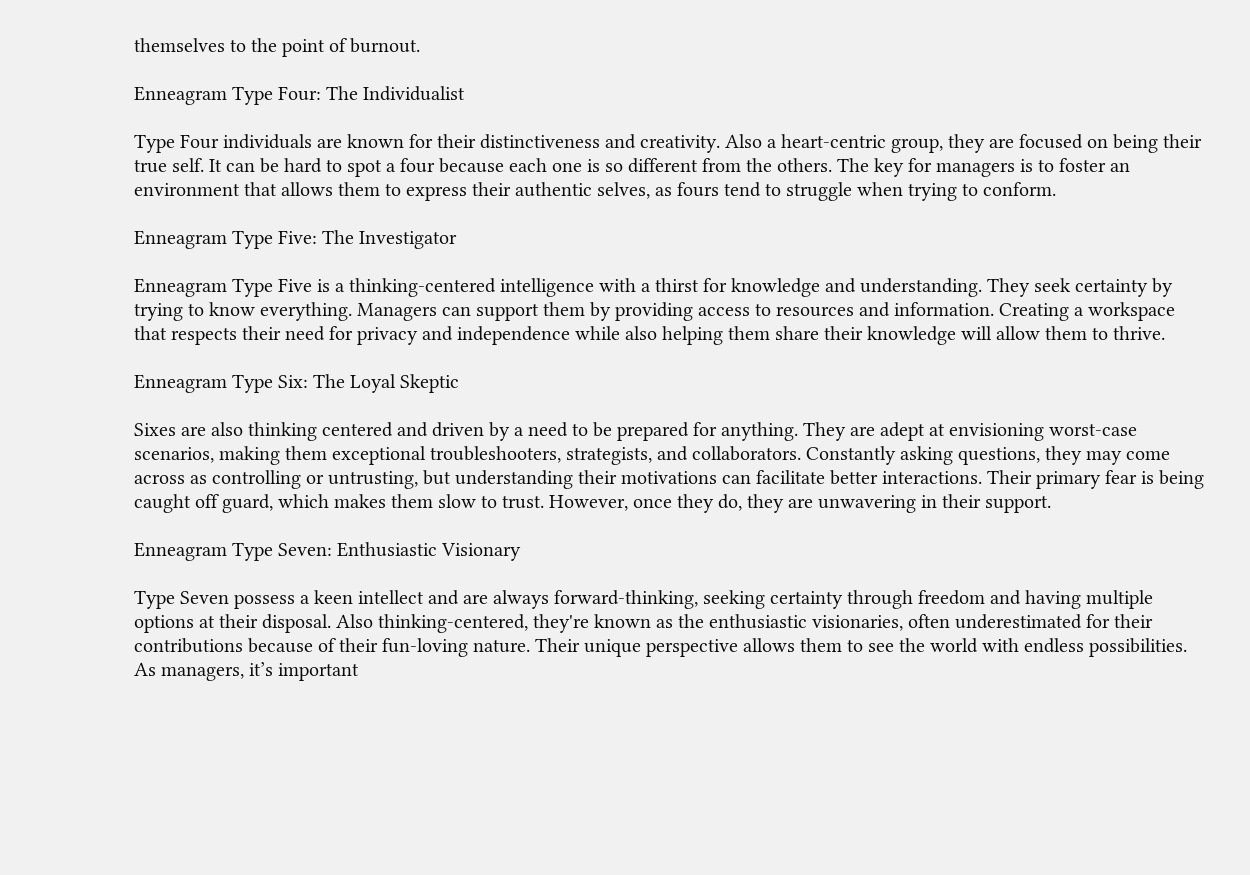themselves to the point of burnout.

Enneagram Type Four: The Individualist

Type Four individuals are known for their distinctiveness and creativity. Also a heart-centric group, they are focused on being their true self. It can be hard to spot a four because each one is so different from the others. The key for managers is to foster an environment that allows them to express their authentic selves, as fours tend to struggle when trying to conform.

Enneagram Type Five: The Investigator

Enneagram Type Five is a thinking-centered intelligence with a thirst for knowledge and understanding. They seek certainty by trying to know everything. Managers can support them by providing access to resources and information. Creating a workspace that respects their need for privacy and independence while also helping them share their knowledge will allow them to thrive.

Enneagram Type Six: The Loyal Skeptic

Sixes are also thinking centered and driven by a need to be prepared for anything. They are adept at envisioning worst-case scenarios, making them exceptional troubleshooters, strategists, and collaborators. Constantly asking questions, they may come across as controlling or untrusting, but understanding their motivations can facilitate better interactions. Their primary fear is being caught off guard, which makes them slow to trust. However, once they do, they are unwavering in their support.

Enneagram Type Seven: Enthusiastic Visionary

Type Seven possess a keen intellect and are always forward-thinking, seeking certainty through freedom and having multiple options at their disposal. Also thinking-centered, they're known as the enthusiastic visionaries, often underestimated for their contributions because of their fun-loving nature. Their unique perspective allows them to see the world with endless possibilities. As managers, it’s important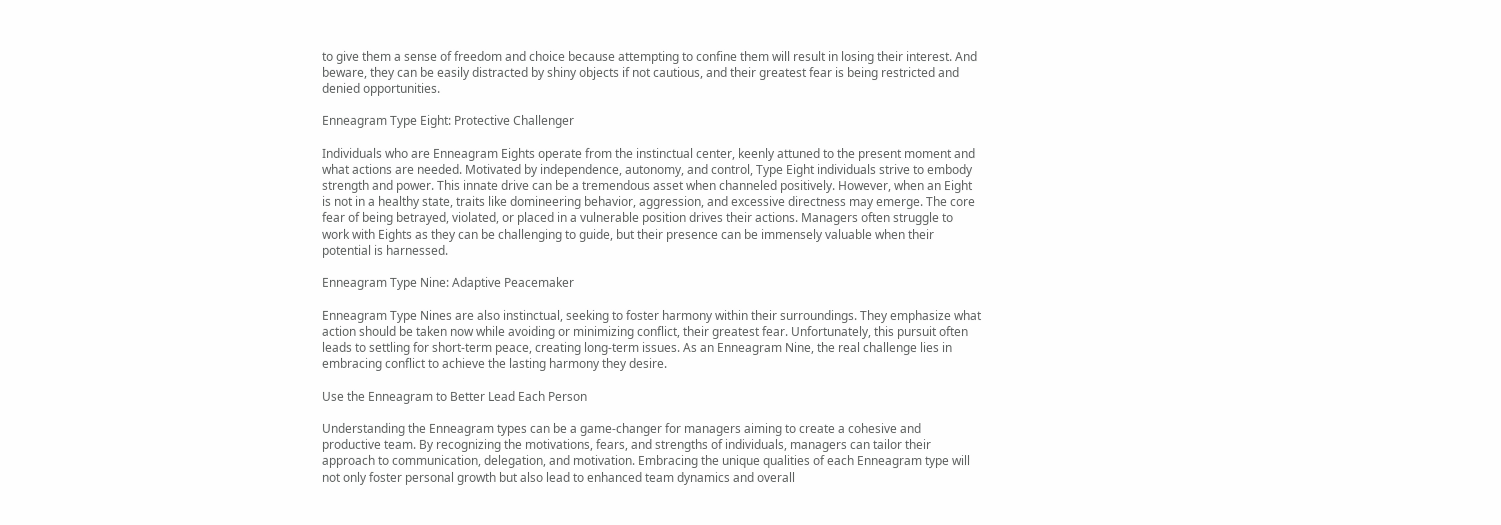to give them a sense of freedom and choice because attempting to confine them will result in losing their interest. And beware, they can be easily distracted by shiny objects if not cautious, and their greatest fear is being restricted and denied opportunities.

Enneagram Type Eight: Protective Challenger

Individuals who are Enneagram Eights operate from the instinctual center, keenly attuned to the present moment and what actions are needed. Motivated by independence, autonomy, and control, Type Eight individuals strive to embody strength and power. This innate drive can be a tremendous asset when channeled positively. However, when an Eight is not in a healthy state, traits like domineering behavior, aggression, and excessive directness may emerge. The core fear of being betrayed, violated, or placed in a vulnerable position drives their actions. Managers often struggle to work with Eights as they can be challenging to guide, but their presence can be immensely valuable when their potential is harnessed.

Enneagram Type Nine: Adaptive Peacemaker

Enneagram Type Nines are also instinctual, seeking to foster harmony within their surroundings. They emphasize what action should be taken now while avoiding or minimizing conflict, their greatest fear. Unfortunately, this pursuit often leads to settling for short-term peace, creating long-term issues. As an Enneagram Nine, the real challenge lies in embracing conflict to achieve the lasting harmony they desire.

Use the Enneagram to Better Lead Each Person

Understanding the Enneagram types can be a game-changer for managers aiming to create a cohesive and productive team. By recognizing the motivations, fears, and strengths of individuals, managers can tailor their approach to communication, delegation, and motivation. Embracing the unique qualities of each Enneagram type will not only foster personal growth but also lead to enhanced team dynamics and overall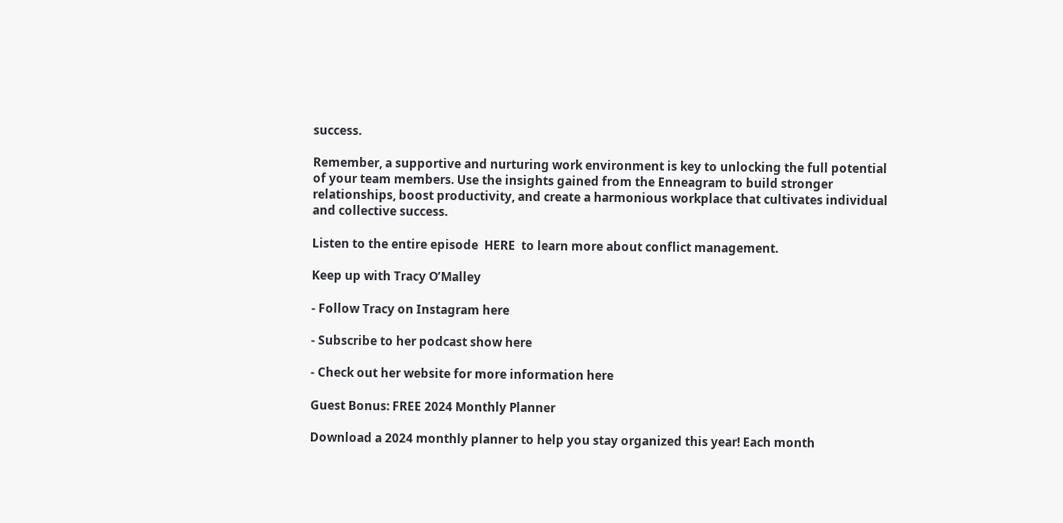success.

Remember, a supportive and nurturing work environment is key to unlocking the full potential of your team members. Use the insights gained from the Enneagram to build stronger relationships, boost productivity, and create a harmonious workplace that cultivates individual and collective success.

Listen to the entire episode  HERE  to learn more about conflict management.

Keep up with Tracy O’Malley

- Follow Tracy on Instagram here

- Subscribe to her podcast show here

- Check out her website for more information here

Guest Bonus: FREE 2024 Monthly Planner

Download a 2024 monthly planner to help you stay organized this year! Each month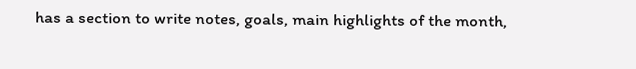has a section to write notes, goals, main highlights of the month,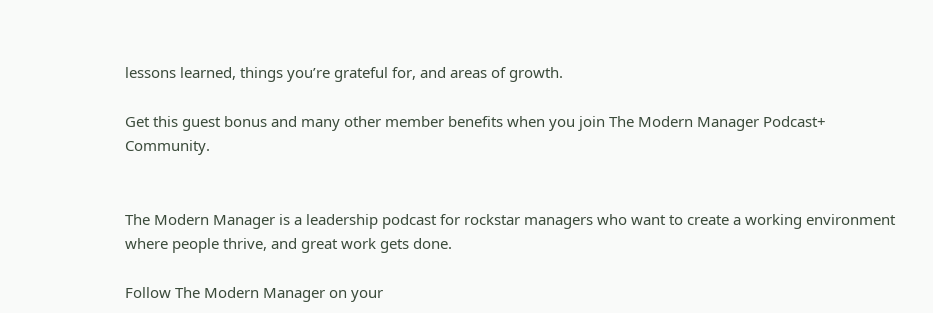lessons learned, things you’re grateful for, and areas of growth.

Get this guest bonus and many other member benefits when you join The Modern Manager Podcast+ Community.


The Modern Manager is a leadership podcast for rockstar managers who want to create a working environment where people thrive, and great work gets done.

Follow The Modern Manager on your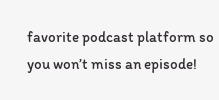favorite podcast platform so you won’t miss an episode!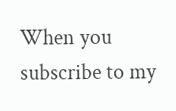When you subscribe to my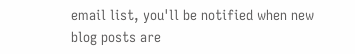email list, you'll be notified when new blog posts are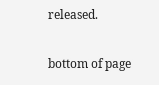released.

bottom of page